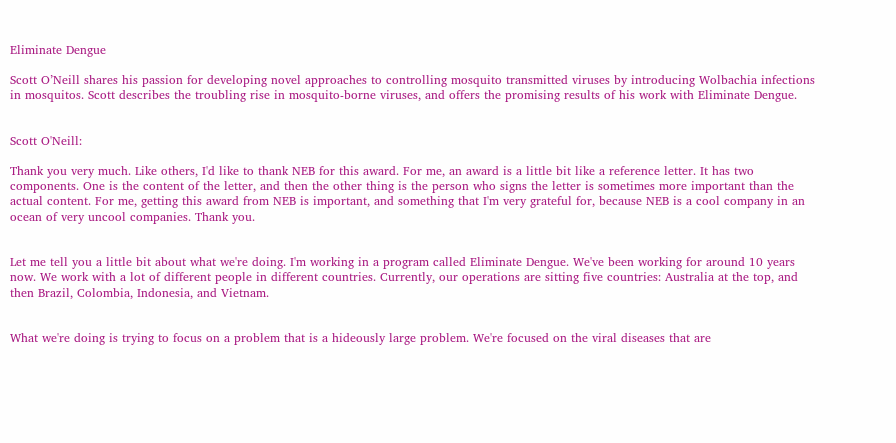Eliminate Dengue

Scott O’Neill shares his passion for developing novel approaches to controlling mosquito transmitted viruses by introducing Wolbachia infections in mosquitos. Scott describes the troubling rise in mosquito-borne viruses, and offers the promising results of his work with Eliminate Dengue.


Scott O'Neill:

Thank you very much. Like others, I'd like to thank NEB for this award. For me, an award is a little bit like a reference letter. It has two components. One is the content of the letter, and then the other thing is the person who signs the letter is sometimes more important than the actual content. For me, getting this award from NEB is important, and something that I'm very grateful for, because NEB is a cool company in an ocean of very uncool companies. Thank you.


Let me tell you a little bit about what we're doing. I'm working in a program called Eliminate Dengue. We've been working for around 10 years now. We work with a lot of different people in different countries. Currently, our operations are sitting five countries: Australia at the top, and then Brazil, Colombia, Indonesia, and Vietnam.


What we're doing is trying to focus on a problem that is a hideously large problem. We're focused on the viral diseases that are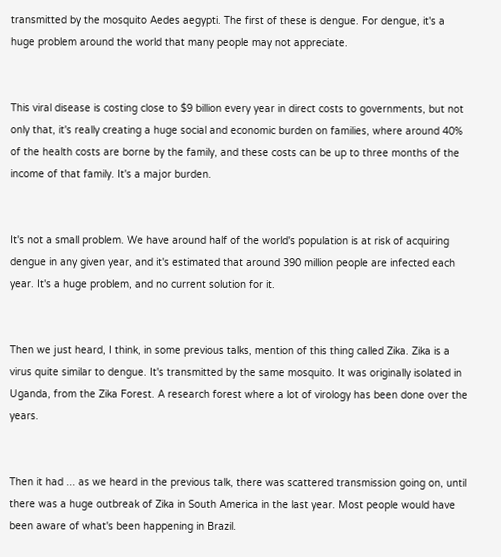transmitted by the mosquito Aedes aegypti. The first of these is dengue. For dengue, it's a huge problem around the world that many people may not appreciate.


This viral disease is costing close to $9 billion every year in direct costs to governments, but not only that, it's really creating a huge social and economic burden on families, where around 40% of the health costs are borne by the family, and these costs can be up to three months of the income of that family. It's a major burden.


It's not a small problem. We have around half of the world's population is at risk of acquiring dengue in any given year, and it's estimated that around 390 million people are infected each year. It's a huge problem, and no current solution for it.


Then we just heard, I think, in some previous talks, mention of this thing called Zika. Zika is a virus quite similar to dengue. It's transmitted by the same mosquito. It was originally isolated in Uganda, from the Zika Forest. A research forest where a lot of virology has been done over the years.


Then it had ... as we heard in the previous talk, there was scattered transmission going on, until there was a huge outbreak of Zika in South America in the last year. Most people would have been aware of what's been happening in Brazil.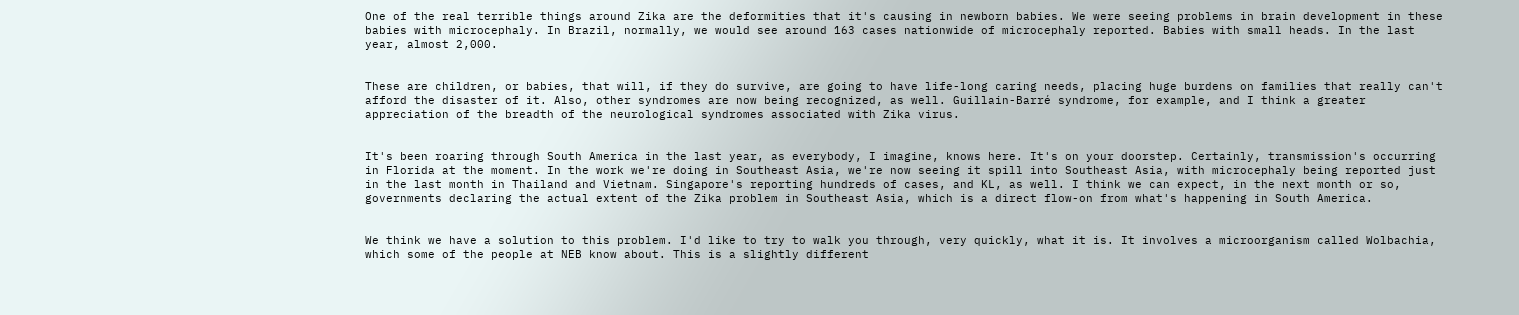One of the real terrible things around Zika are the deformities that it's causing in newborn babies. We were seeing problems in brain development in these babies with microcephaly. In Brazil, normally, we would see around 163 cases nationwide of microcephaly reported. Babies with small heads. In the last year, almost 2,000.


These are children, or babies, that will, if they do survive, are going to have life-long caring needs, placing huge burdens on families that really can't afford the disaster of it. Also, other syndromes are now being recognized, as well. Guillain-Barré syndrome, for example, and I think a greater appreciation of the breadth of the neurological syndromes associated with Zika virus.


It's been roaring through South America in the last year, as everybody, I imagine, knows here. It's on your doorstep. Certainly, transmission's occurring in Florida at the moment. In the work we're doing in Southeast Asia, we're now seeing it spill into Southeast Asia, with microcephaly being reported just in the last month in Thailand and Vietnam. Singapore's reporting hundreds of cases, and KL, as well. I think we can expect, in the next month or so, governments declaring the actual extent of the Zika problem in Southeast Asia, which is a direct flow-on from what's happening in South America.


We think we have a solution to this problem. I'd like to try to walk you through, very quickly, what it is. It involves a microorganism called Wolbachia, which some of the people at NEB know about. This is a slightly different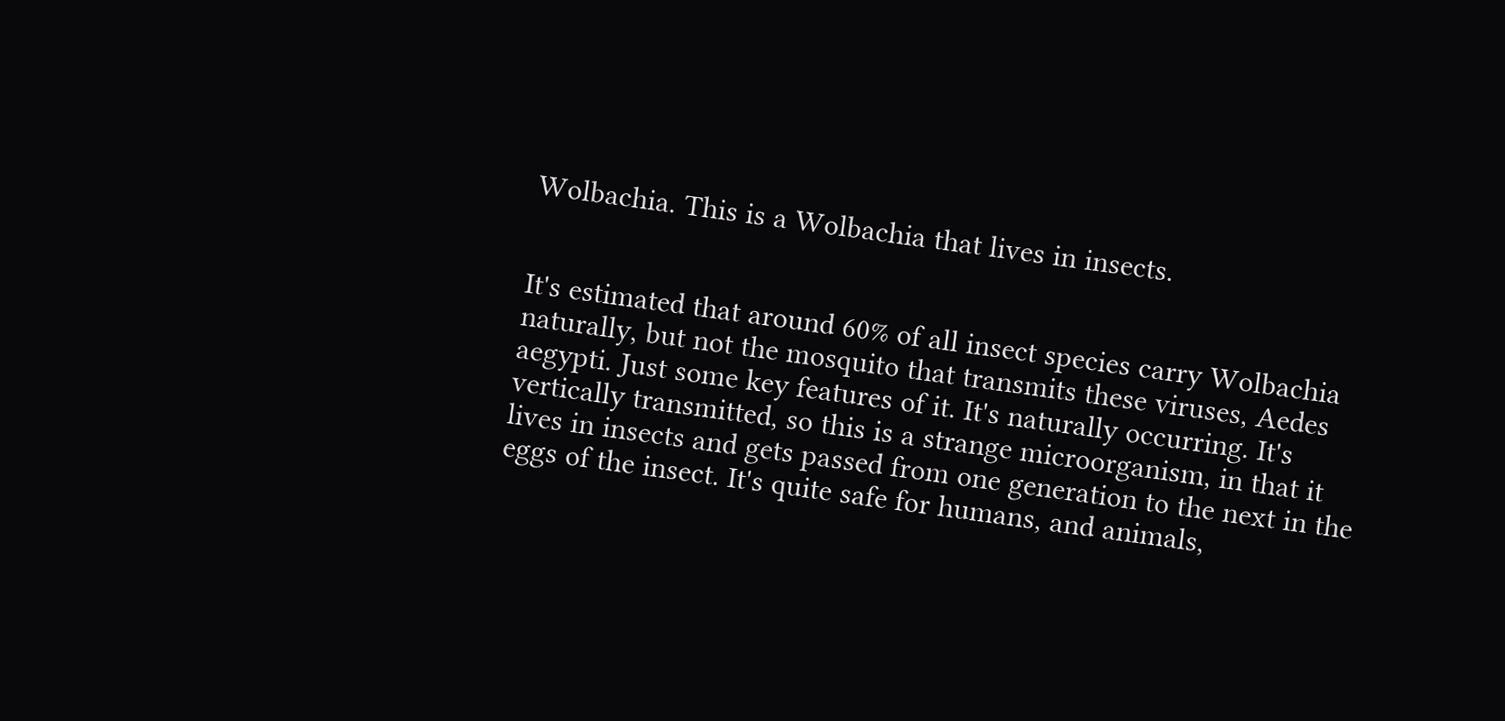Wolbachia. This is a Wolbachia that lives in insects.


It's estimated that around 60% of all insect species carry Wolbachia naturally, but not the mosquito that transmits these viruses, Aedes aegypti. Just some key features of it. It's naturally occurring. It's vertically transmitted, so this is a strange microorganism, in that it lives in insects and gets passed from one generation to the next in the eggs of the insect. It's quite safe for humans, and animals,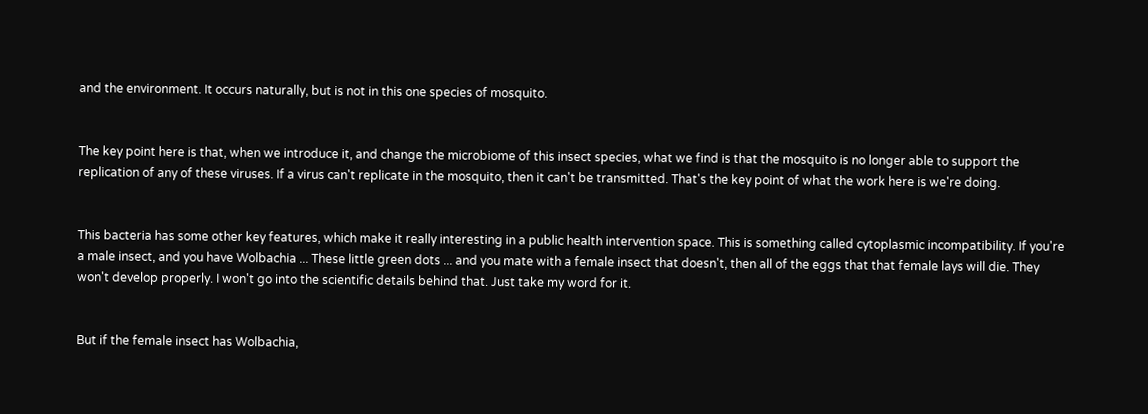and the environment. It occurs naturally, but is not in this one species of mosquito.


The key point here is that, when we introduce it, and change the microbiome of this insect species, what we find is that the mosquito is no longer able to support the replication of any of these viruses. If a virus can't replicate in the mosquito, then it can't be transmitted. That's the key point of what the work here is we're doing.


This bacteria has some other key features, which make it really interesting in a public health intervention space. This is something called cytoplasmic incompatibility. If you're a male insect, and you have Wolbachia ... These little green dots ... and you mate with a female insect that doesn't, then all of the eggs that that female lays will die. They won't develop properly. I won't go into the scientific details behind that. Just take my word for it.


But if the female insect has Wolbachia,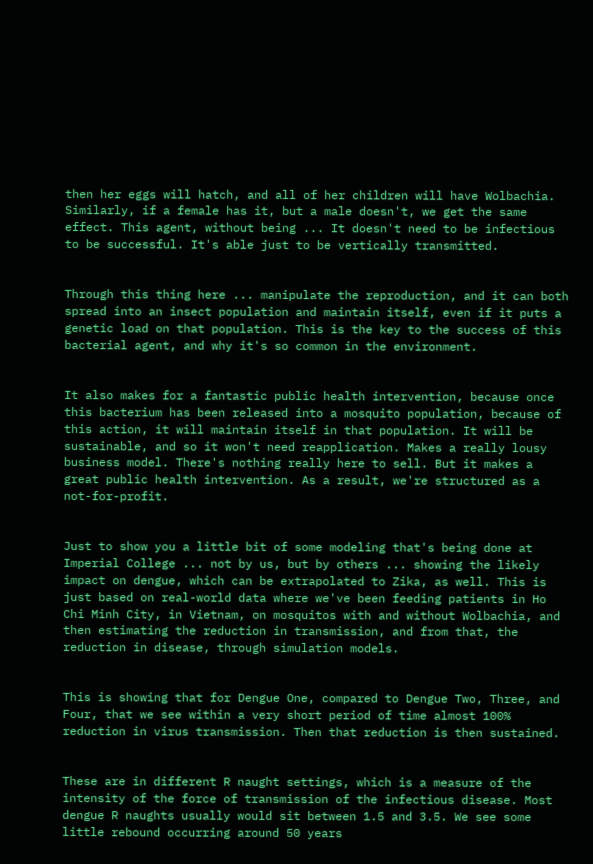then her eggs will hatch, and all of her children will have Wolbachia. Similarly, if a female has it, but a male doesn't, we get the same effect. This agent, without being ... It doesn't need to be infectious to be successful. It's able just to be vertically transmitted.


Through this thing here ... manipulate the reproduction, and it can both spread into an insect population and maintain itself, even if it puts a genetic load on that population. This is the key to the success of this bacterial agent, and why it's so common in the environment.


It also makes for a fantastic public health intervention, because once this bacterium has been released into a mosquito population, because of this action, it will maintain itself in that population. It will be sustainable, and so it won't need reapplication. Makes a really lousy business model. There's nothing really here to sell. But it makes a great public health intervention. As a result, we're structured as a not-for-profit.


Just to show you a little bit of some modeling that's being done at Imperial College ... not by us, but by others ... showing the likely impact on dengue, which can be extrapolated to Zika, as well. This is just based on real-world data where we've been feeding patients in Ho Chi Minh City, in Vietnam, on mosquitos with and without Wolbachia, and then estimating the reduction in transmission, and from that, the reduction in disease, through simulation models.


This is showing that for Dengue One, compared to Dengue Two, Three, and Four, that we see within a very short period of time almost 100% reduction in virus transmission. Then that reduction is then sustained.


These are in different R naught settings, which is a measure of the intensity of the force of transmission of the infectious disease. Most dengue R naughts usually would sit between 1.5 and 3.5. We see some little rebound occurring around 50 years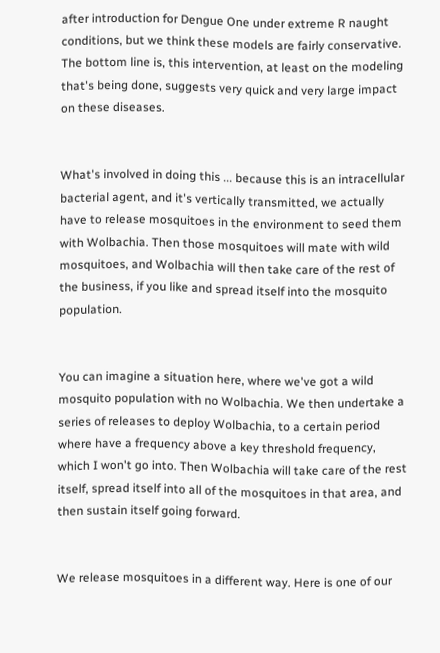after introduction for Dengue One under extreme R naught conditions, but we think these models are fairly conservative. The bottom line is, this intervention, at least on the modeling that's being done, suggests very quick and very large impact on these diseases.


What's involved in doing this ... because this is an intracellular bacterial agent, and it's vertically transmitted, we actually have to release mosquitoes in the environment to seed them with Wolbachia. Then those mosquitoes will mate with wild mosquitoes, and Wolbachia will then take care of the rest of the business, if you like and spread itself into the mosquito population.


You can imagine a situation here, where we've got a wild mosquito population with no Wolbachia. We then undertake a series of releases to deploy Wolbachia, to a certain period where have a frequency above a key threshold frequency, which I won't go into. Then Wolbachia will take care of the rest itself, spread itself into all of the mosquitoes in that area, and then sustain itself going forward.


We release mosquitoes in a different way. Here is one of our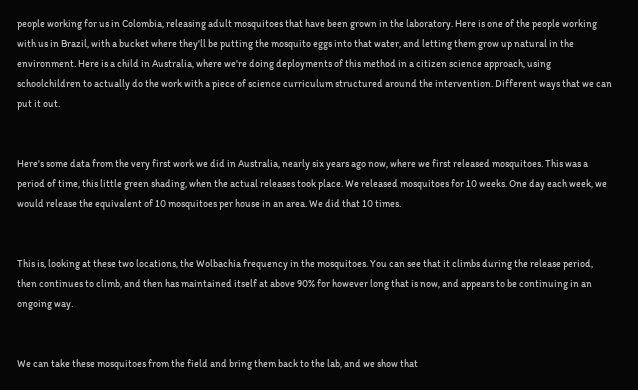people working for us in Colombia, releasing adult mosquitoes that have been grown in the laboratory. Here is one of the people working with us in Brazil, with a bucket where they'll be putting the mosquito eggs into that water, and letting them grow up natural in the environment. Here is a child in Australia, where we're doing deployments of this method in a citizen science approach, using schoolchildren to actually do the work with a piece of science curriculum structured around the intervention. Different ways that we can put it out.


Here's some data from the very first work we did in Australia, nearly six years ago now, where we first released mosquitoes. This was a period of time, this little green shading, when the actual releases took place. We released mosquitoes for 10 weeks. One day each week, we would release the equivalent of 10 mosquitoes per house in an area. We did that 10 times.


This is, looking at these two locations, the Wolbachia frequency in the mosquitoes. You can see that it climbs during the release period, then continues to climb, and then has maintained itself at above 90% for however long that is now, and appears to be continuing in an ongoing way.


We can take these mosquitoes from the field and bring them back to the lab, and we show that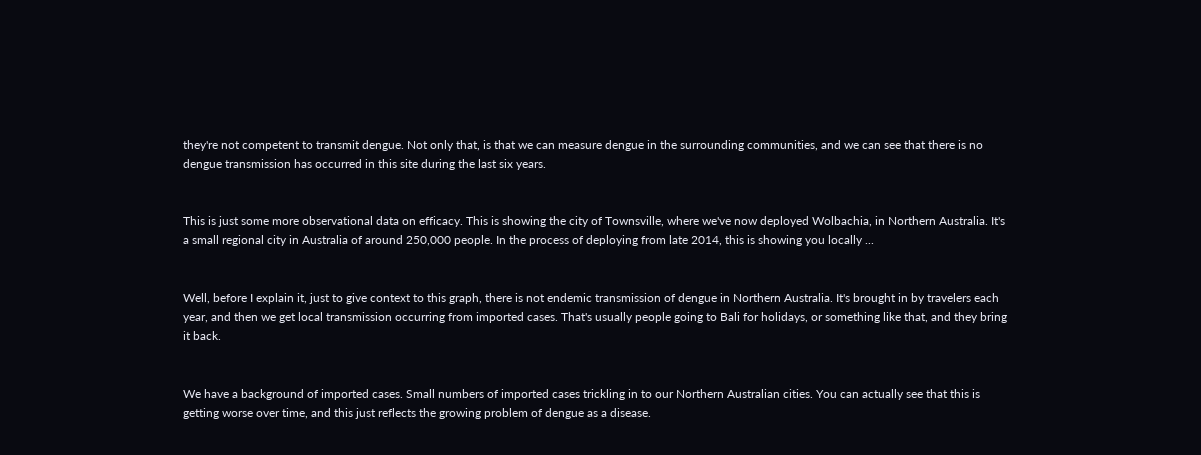they're not competent to transmit dengue. Not only that, is that we can measure dengue in the surrounding communities, and we can see that there is no dengue transmission has occurred in this site during the last six years.


This is just some more observational data on efficacy. This is showing the city of Townsville, where we've now deployed Wolbachia, in Northern Australia. It's a small regional city in Australia of around 250,000 people. In the process of deploying from late 2014, this is showing you locally ...


Well, before I explain it, just to give context to this graph, there is not endemic transmission of dengue in Northern Australia. It's brought in by travelers each year, and then we get local transmission occurring from imported cases. That's usually people going to Bali for holidays, or something like that, and they bring it back.


We have a background of imported cases. Small numbers of imported cases trickling in to our Northern Australian cities. You can actually see that this is getting worse over time, and this just reflects the growing problem of dengue as a disease.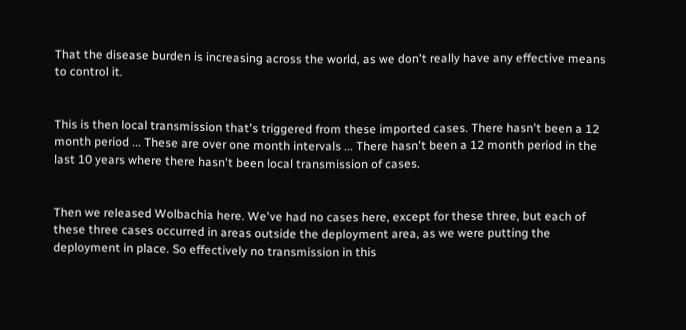That the disease burden is increasing across the world, as we don't really have any effective means to control it.


This is then local transmission that's triggered from these imported cases. There hasn't been a 12 month period ... These are over one month intervals ... There hasn't been a 12 month period in the last 10 years where there hasn't been local transmission of cases.


Then we released Wolbachia here. We've had no cases here, except for these three, but each of these three cases occurred in areas outside the deployment area, as we were putting the deployment in place. So effectively no transmission in this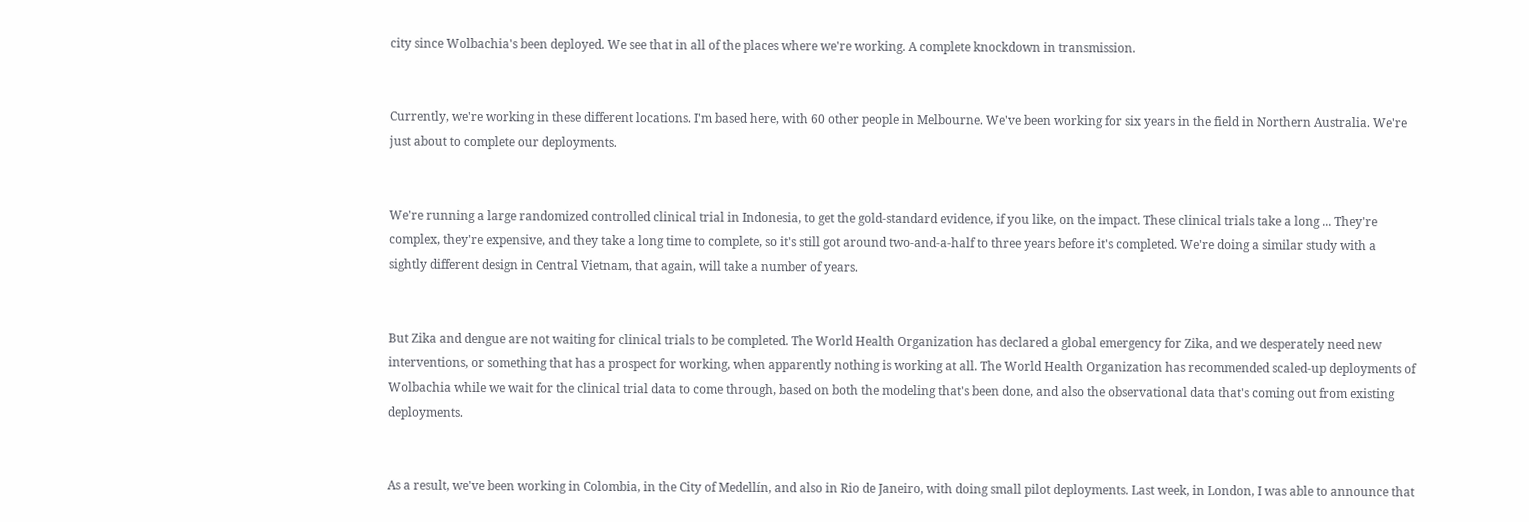city since Wolbachia's been deployed. We see that in all of the places where we're working. A complete knockdown in transmission.


Currently, we're working in these different locations. I'm based here, with 60 other people in Melbourne. We've been working for six years in the field in Northern Australia. We're just about to complete our deployments.


We're running a large randomized controlled clinical trial in Indonesia, to get the gold-standard evidence, if you like, on the impact. These clinical trials take a long ... They're complex, they're expensive, and they take a long time to complete, so it's still got around two-and-a-half to three years before it's completed. We're doing a similar study with a sightly different design in Central Vietnam, that again, will take a number of years.


But Zika and dengue are not waiting for clinical trials to be completed. The World Health Organization has declared a global emergency for Zika, and we desperately need new interventions, or something that has a prospect for working, when apparently nothing is working at all. The World Health Organization has recommended scaled-up deployments of Wolbachia while we wait for the clinical trial data to come through, based on both the modeling that's been done, and also the observational data that's coming out from existing deployments.


As a result, we've been working in Colombia, in the City of Medellín, and also in Rio de Janeiro, with doing small pilot deployments. Last week, in London, I was able to announce that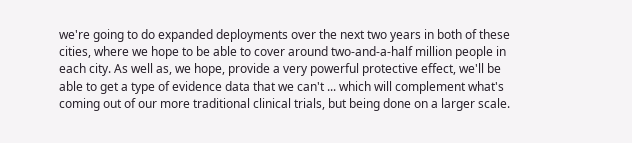we're going to do expanded deployments over the next two years in both of these cities, where we hope to be able to cover around two-and-a-half million people in each city. As well as, we hope, provide a very powerful protective effect, we'll be able to get a type of evidence data that we can't ... which will complement what's coming out of our more traditional clinical trials, but being done on a larger scale.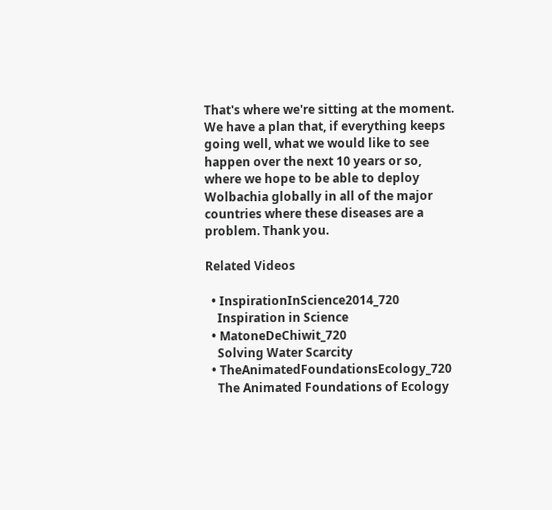That's where we're sitting at the moment. We have a plan that, if everything keeps going well, what we would like to see happen over the next 10 years or so, where we hope to be able to deploy Wolbachia globally in all of the major countries where these diseases are a problem. Thank you.

Related Videos

  • InspirationInScience2014_720
    Inspiration in Science
  • MatoneDeChiwit_720
    Solving Water Scarcity
  • TheAnimatedFoundationsEcology_720
    The Animated Foundations of Ecology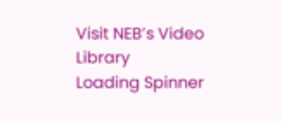Visit NEB’s Video Library
Loading Spinner